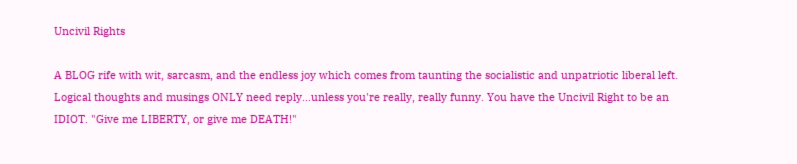Uncivil Rights

A BLOG rife with wit, sarcasm, and the endless joy which comes from taunting the socialistic and unpatriotic liberal left. Logical thoughts and musings ONLY need reply...unless you're really, really funny. You have the Uncivil Right to be an IDIOT. "Give me LIBERTY, or give me DEATH!"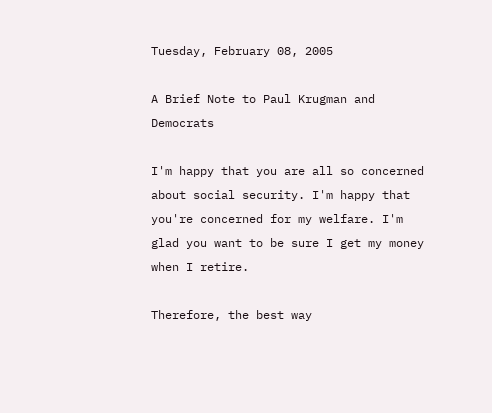Tuesday, February 08, 2005

A Brief Note to Paul Krugman and Democrats

I'm happy that you are all so concerned about social security. I'm happy that you're concerned for my welfare. I'm glad you want to be sure I get my money when I retire.

Therefore, the best way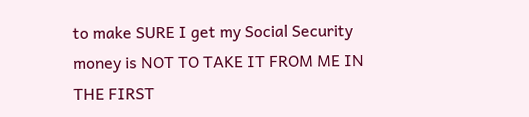to make SURE I get my Social Security money is NOT TO TAKE IT FROM ME IN THE FIRST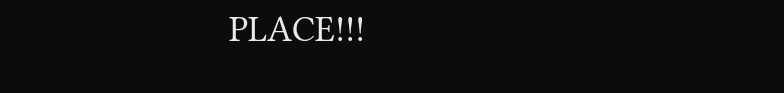PLACE!!!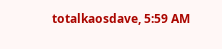totalkaosdave, 5:59 AM